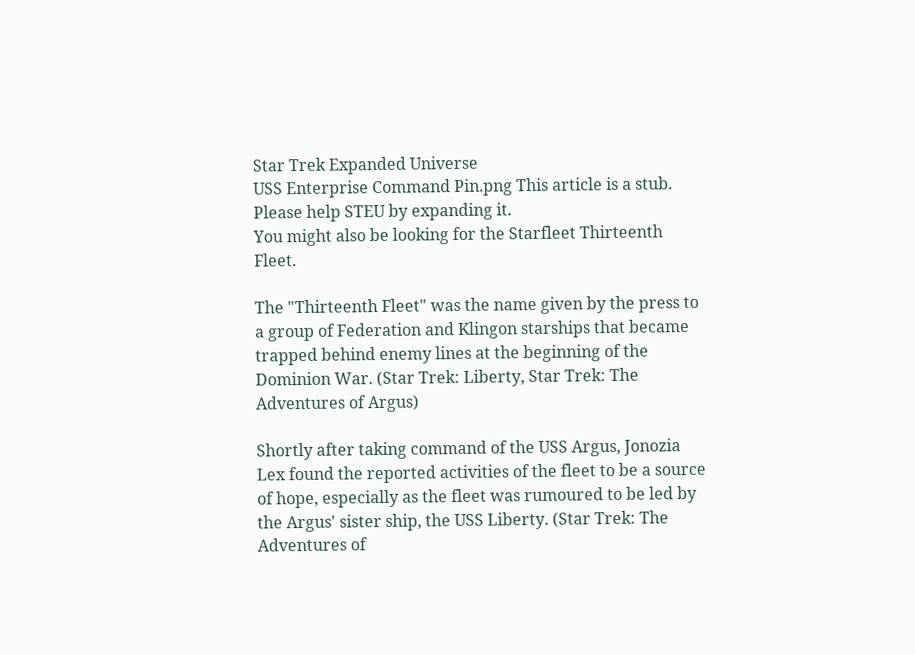Star Trek Expanded Universe
USS Enterprise Command Pin.png This article is a stub. Please help STEU by expanding it.
You might also be looking for the Starfleet Thirteenth Fleet.

The "Thirteenth Fleet" was the name given by the press to a group of Federation and Klingon starships that became trapped behind enemy lines at the beginning of the Dominion War. (Star Trek: Liberty, Star Trek: The Adventures of Argus)

Shortly after taking command of the USS Argus, Jonozia Lex found the reported activities of the fleet to be a source of hope, especially as the fleet was rumoured to be led by the Argus' sister ship, the USS Liberty. (Star Trek: The Adventures of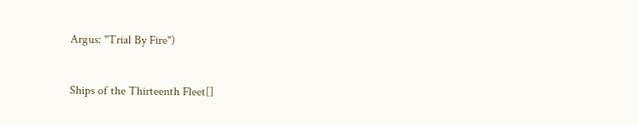Argus: "Trial By Fire")

Ships of the Thirteenth Fleet[]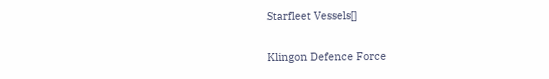Starfleet Vessels[]

Klingon Defence Force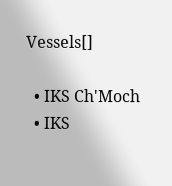Vessels[]

  • IKS Ch'Moch
  • IKS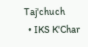Taj'chuch
  • IKS K'Char